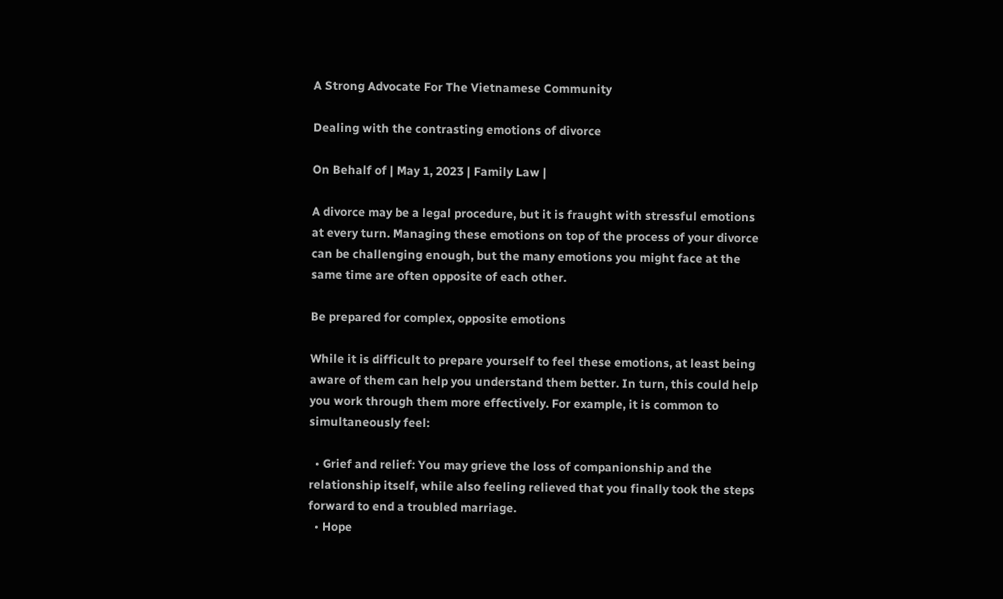A Strong Advocate For The Vietnamese Community

Dealing with the contrasting emotions of divorce

On Behalf of | May 1, 2023 | Family Law |

A divorce may be a legal procedure, but it is fraught with stressful emotions at every turn. Managing these emotions on top of the process of your divorce can be challenging enough, but the many emotions you might face at the same time are often opposite of each other.

Be prepared for complex, opposite emotions

While it is difficult to prepare yourself to feel these emotions, at least being aware of them can help you understand them better. In turn, this could help you work through them more effectively. For example, it is common to simultaneously feel:

  • Grief and relief: You may grieve the loss of companionship and the relationship itself, while also feeling relieved that you finally took the steps forward to end a troubled marriage.
  • Hope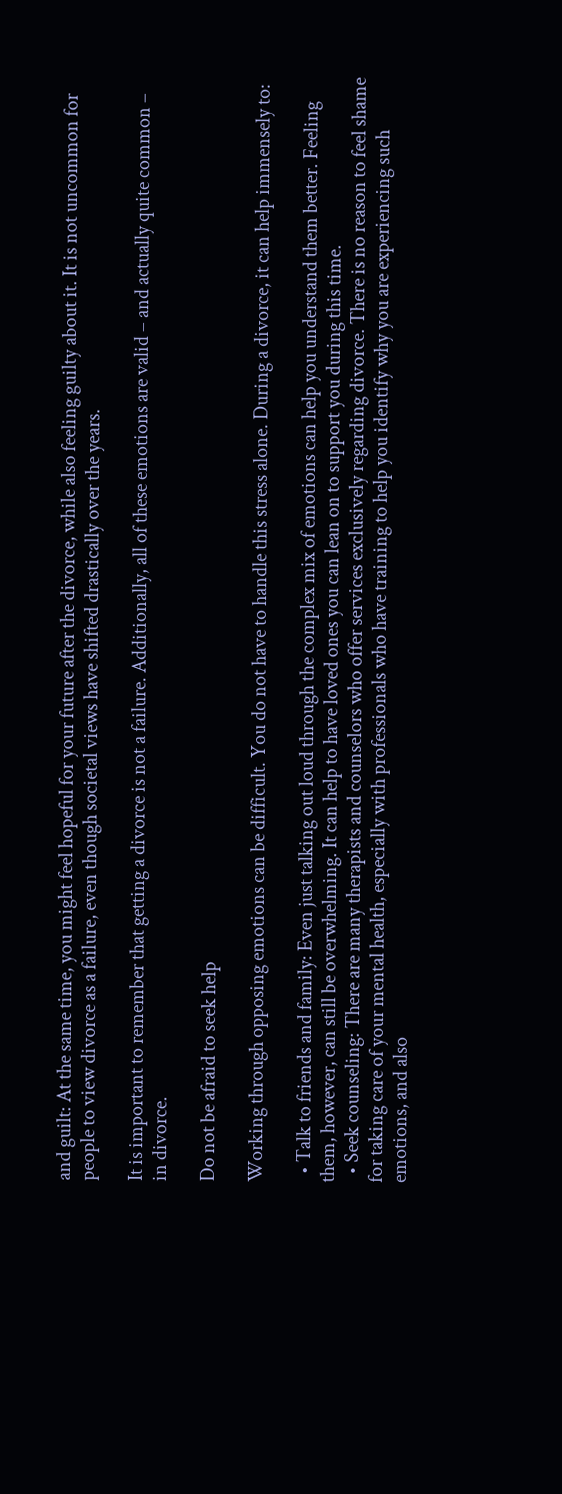and guilt: At the same time, you might feel hopeful for your future after the divorce, while also feeling guilty about it. It is not uncommon for people to view divorce as a failure, even though societal views have shifted drastically over the years.

It is important to remember that getting a divorce is not a failure. Additionally, all of these emotions are valid – and actually quite common – in divorce.

Do not be afraid to seek help

Working through opposing emotions can be difficult. You do not have to handle this stress alone. During a divorce, it can help immensely to:

  • Talk to friends and family: Even just talking out loud through the complex mix of emotions can help you understand them better. Feeling them, however, can still be overwhelming. It can help to have loved ones you can lean on to support you during this time.
  • Seek counseling: There are many therapists and counselors who offer services exclusively regarding divorce. There is no reason to feel shame for taking care of your mental health, especially with professionals who have training to help you identify why you are experiencing such emotions, and also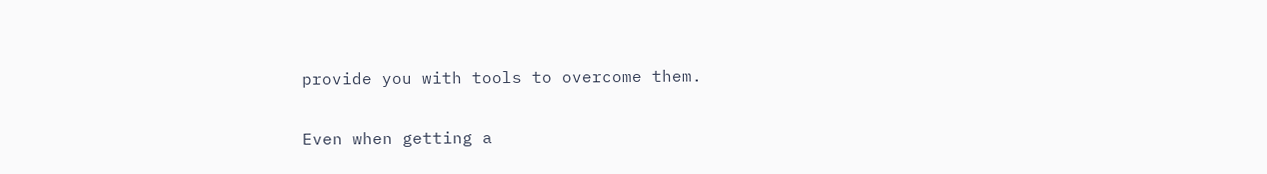provide you with tools to overcome them.

Even when getting a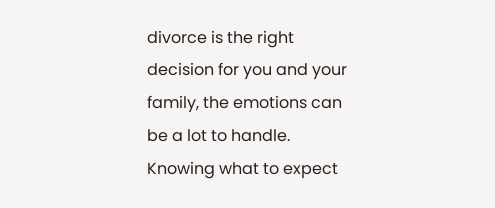divorce is the right decision for you and your family, the emotions can be a lot to handle. Knowing what to expect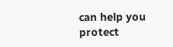can help you protect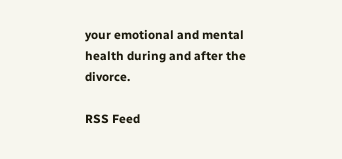your emotional and mental health during and after the divorce.

RSS Feed